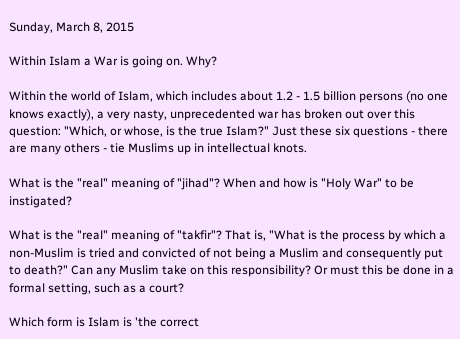Sunday, March 8, 2015

Within Islam a War is going on. Why?

Within the world of Islam, which includes about 1.2 - 1.5 billion persons (no one knows exactly), a very nasty, unprecedented war has broken out over this question: "Which, or whose, is the true Islam?" Just these six questions - there are many others - tie Muslims up in intellectual knots.

What is the "real" meaning of "jihad"? When and how is "Holy War" to be instigated?

What is the "real" meaning of "takfir"? That is, "What is the process by which a non-Muslim is tried and convicted of not being a Muslim and consequently put to death?" Can any Muslim take on this responsibility? Or must this be done in a formal setting, such as a court?

Which form is Islam is 'the correct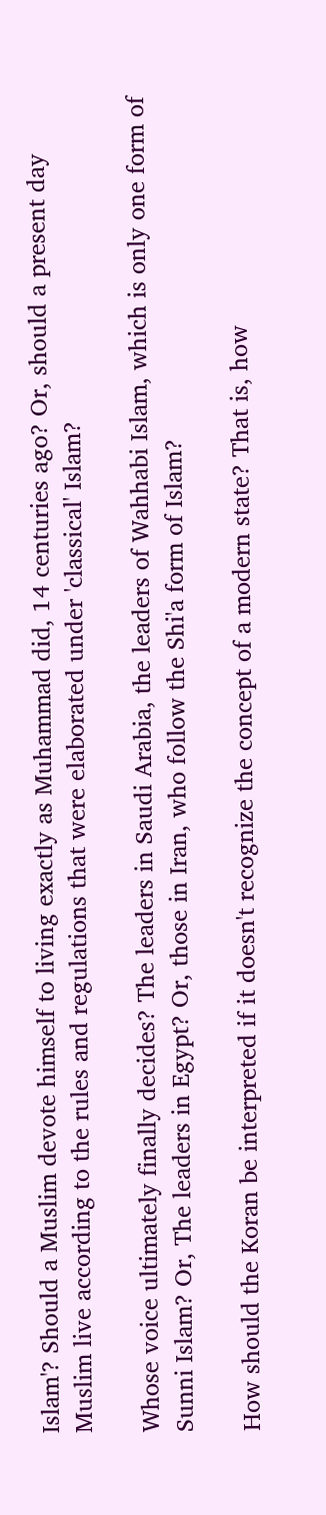Islam'? Should a Muslim devote himself to living exactly as Muhammad did, 14 centuries ago? Or, should a present day Muslim live according to the rules and regulations that were elaborated under 'classical' Islam?

Whose voice ultimately finally decides? The leaders in Saudi Arabia, the leaders of Wahhabi Islam, which is only one form of Sunni Islam? Or, The leaders in Egypt? Or, those in Iran, who follow the Shi'a form of Islam?

How should the Koran be interpreted if it doesn't recognize the concept of a modern state? That is, how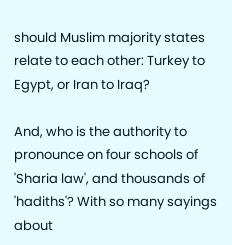should Muslim majority states relate to each other: Turkey to Egypt, or Iran to Iraq?

And, who is the authority to pronounce on four schools of 'Sharia law', and thousands of 'hadiths'? With so many sayings about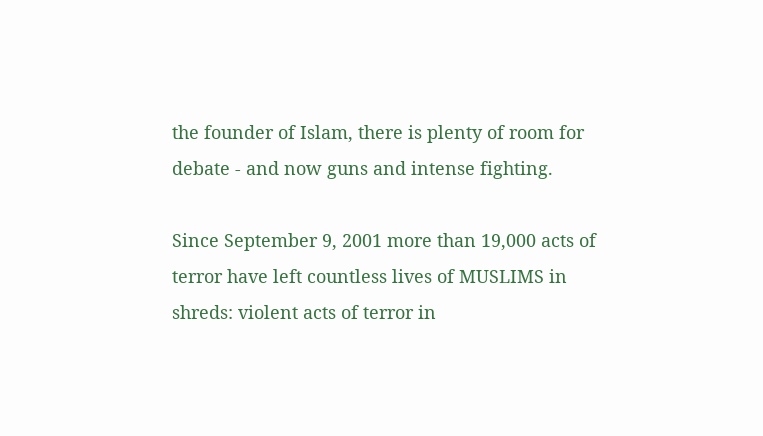the founder of Islam, there is plenty of room for debate - and now guns and intense fighting.

Since September 9, 2001 more than 19,000 acts of terror have left countless lives of MUSLIMS in shreds: violent acts of terror in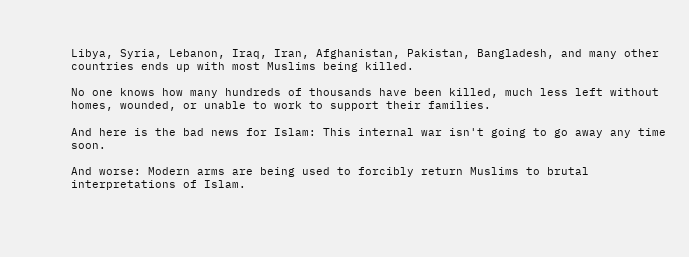Libya, Syria, Lebanon, Iraq, Iran, Afghanistan, Pakistan, Bangladesh, and many other countries ends up with most Muslims being killed.

No one knows how many hundreds of thousands have been killed, much less left without homes, wounded, or unable to work to support their families.

And here is the bad news for Islam: This internal war isn't going to go away any time soon.

And worse: Modern arms are being used to forcibly return Muslims to brutal interpretations of Islam.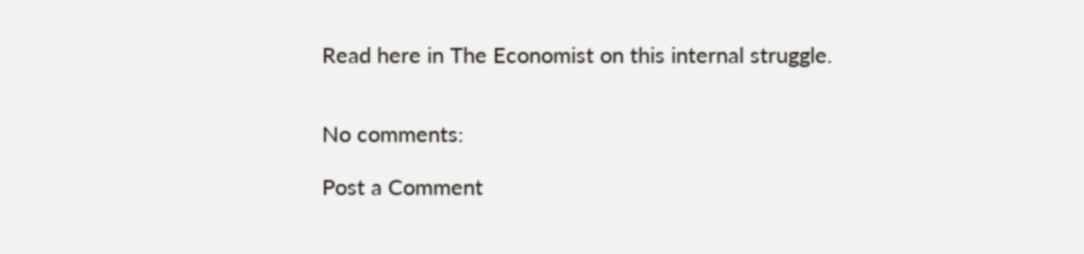Read here in The Economist on this internal struggle.


No comments:

Post a Comment